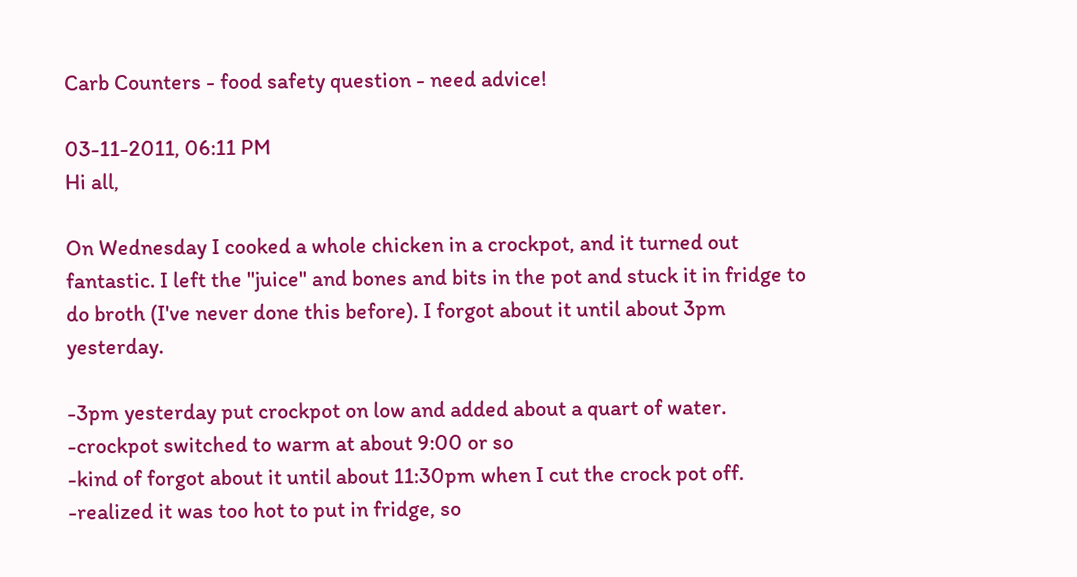Carb Counters - food safety question - need advice!

03-11-2011, 06:11 PM
Hi all,

On Wednesday I cooked a whole chicken in a crockpot, and it turned out fantastic. I left the "juice" and bones and bits in the pot and stuck it in fridge to do broth (I've never done this before). I forgot about it until about 3pm yesterday.

-3pm yesterday put crockpot on low and added about a quart of water.
-crockpot switched to warm at about 9:00 or so
-kind of forgot about it until about 11:30pm when I cut the crock pot off.
-realized it was too hot to put in fridge, so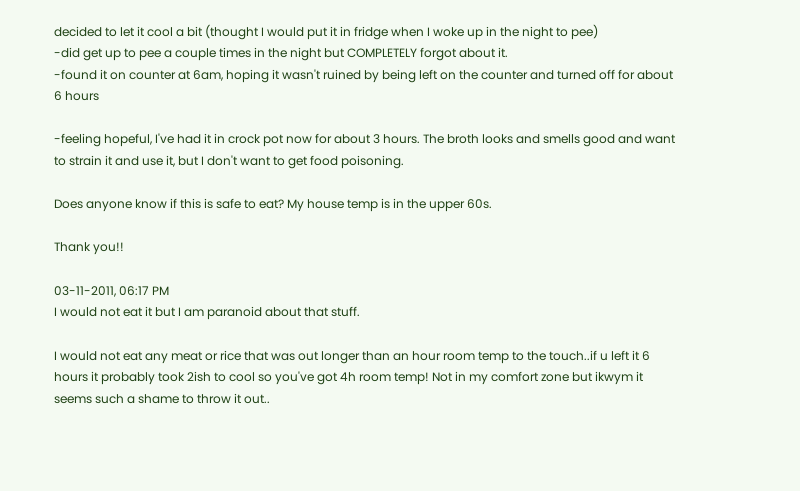decided to let it cool a bit (thought I would put it in fridge when I woke up in the night to pee)
-did get up to pee a couple times in the night but COMPLETELY forgot about it.
-found it on counter at 6am, hoping it wasn't ruined by being left on the counter and turned off for about 6 hours

-feeling hopeful, I've had it in crock pot now for about 3 hours. The broth looks and smells good and want to strain it and use it, but I don't want to get food poisoning.

Does anyone know if this is safe to eat? My house temp is in the upper 60s.

Thank you!!

03-11-2011, 06:17 PM
I would not eat it but I am paranoid about that stuff.

I would not eat any meat or rice that was out longer than an hour room temp to the touch..if u left it 6 hours it probably took 2ish to cool so you've got 4h room temp! Not in my comfort zone but ikwym it seems such a shame to throw it out..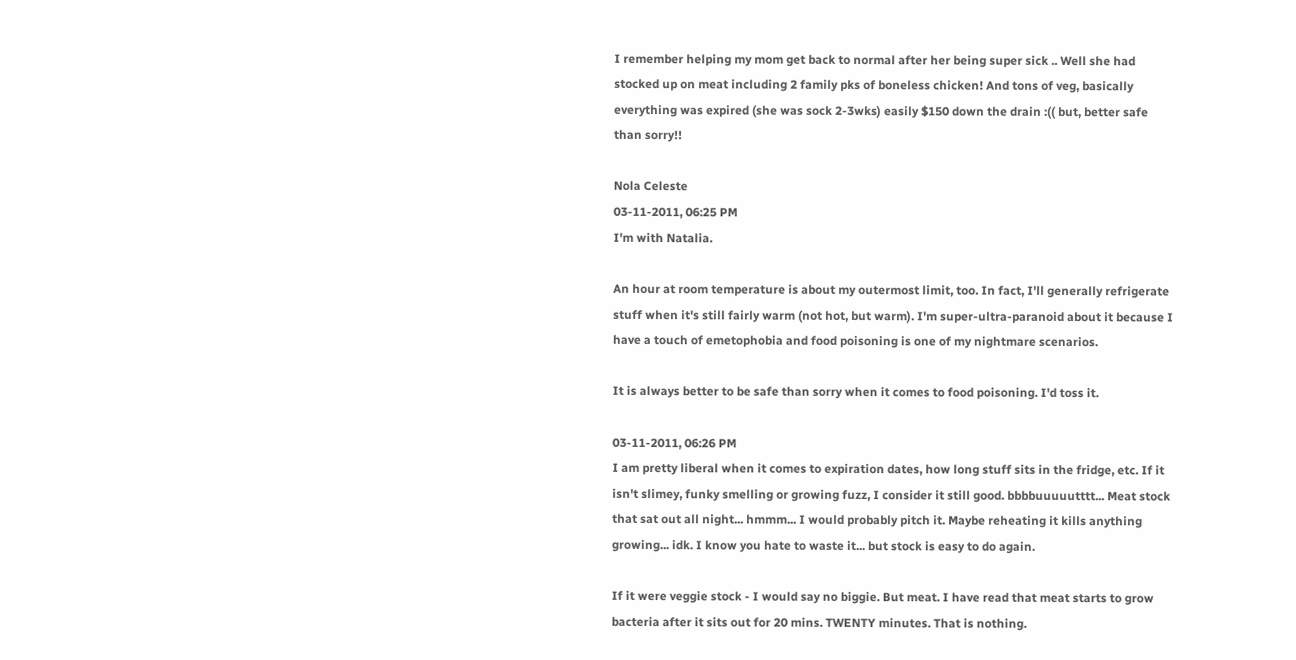I remember helping my mom get back to normal after her being super sick .. Well she had stocked up on meat including 2 family pks of boneless chicken! And tons of veg, basically everything was expired (she was sock 2-3wks) easily $150 down the drain :(( but, better safe than sorry!!

Nola Celeste
03-11-2011, 06:25 PM
I'm with Natalia.

An hour at room temperature is about my outermost limit, too. In fact, I'll generally refrigerate stuff when it's still fairly warm (not hot, but warm). I'm super-ultra-paranoid about it because I have a touch of emetophobia and food poisoning is one of my nightmare scenarios.

It is always better to be safe than sorry when it comes to food poisoning. I'd toss it.

03-11-2011, 06:26 PM
I am pretty liberal when it comes to expiration dates, how long stuff sits in the fridge, etc. If it isn't slimey, funky smelling or growing fuzz, I consider it still good. bbbbuuuuutttt... Meat stock that sat out all night... hmmm... I would probably pitch it. Maybe reheating it kills anything growing... idk. I know you hate to waste it... but stock is easy to do again.

If it were veggie stock - I would say no biggie. But meat. I have read that meat starts to grow bacteria after it sits out for 20 mins. TWENTY minutes. That is nothing.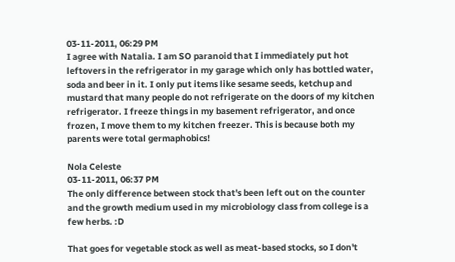03-11-2011, 06:29 PM
I agree with Natalia. I am SO paranoid that I immediately put hot leftovers in the refrigerator in my garage which only has bottled water, soda and beer in it. I only put items like sesame seeds, ketchup and mustard that many people do not refrigerate on the doors of my kitchen refrigerator. I freeze things in my basement refrigerator, and once frozen, I move them to my kitchen freezer. This is because both my parents were total germaphobics!

Nola Celeste
03-11-2011, 06:37 PM
The only difference between stock that's been left out on the counter and the growth medium used in my microbiology class from college is a few herbs. :D

That goes for vegetable stock as well as meat-based stocks, so I don't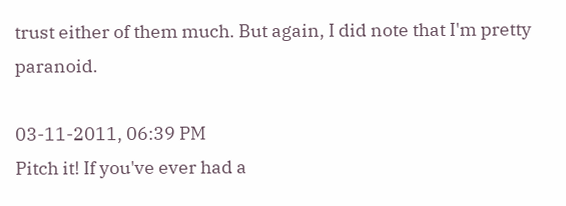trust either of them much. But again, I did note that I'm pretty paranoid.

03-11-2011, 06:39 PM
Pitch it! If you've ever had a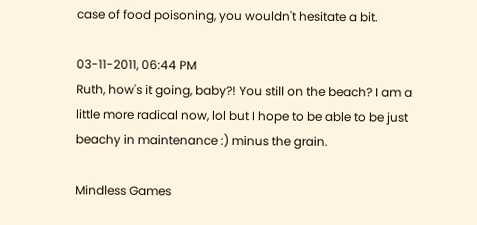case of food poisoning, you wouldn't hesitate a bit.

03-11-2011, 06:44 PM
Ruth, how's it going, baby?! You still on the beach? I am a little more radical now, lol but I hope to be able to be just beachy in maintenance :) minus the grain.

Mindless Games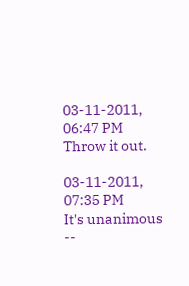03-11-2011, 06:47 PM
Throw it out.

03-11-2011, 07:35 PM
It's unanimous --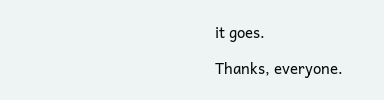it goes.

Thanks, everyone.